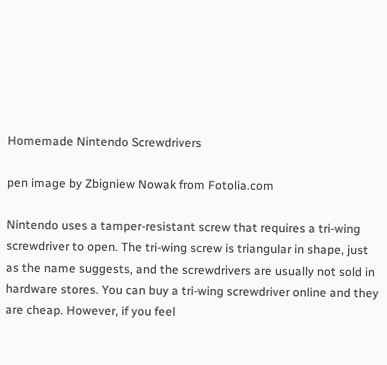Homemade Nintendo Screwdrivers

pen image by Zbigniew Nowak from Fotolia.com

Nintendo uses a tamper-resistant screw that requires a tri-wing screwdriver to open. The tri-wing screw is triangular in shape, just as the name suggests, and the screwdrivers are usually not sold in hardware stores. You can buy a tri-wing screwdriver online and they are cheap. However, if you feel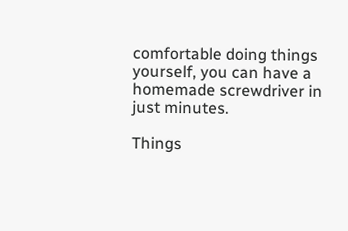comfortable doing things yourself, you can have a homemade screwdriver in just minutes.

Things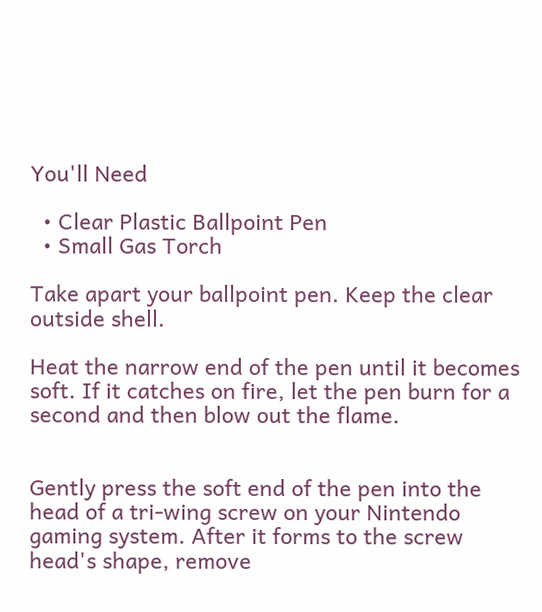You'll Need

  • Clear Plastic Ballpoint Pen
  • Small Gas Torch

Take apart your ballpoint pen. Keep the clear outside shell.

Heat the narrow end of the pen until it becomes soft. If it catches on fire, let the pen burn for a second and then blow out the flame.


Gently press the soft end of the pen into the head of a tri-wing screw on your Nintendo gaming system. After it forms to the screw head's shape, remove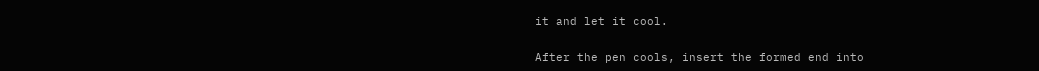it and let it cool.


After the pen cools, insert the formed end into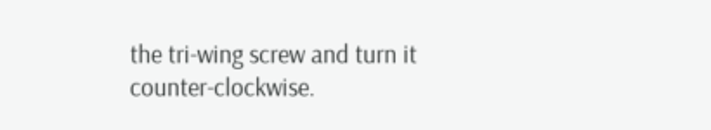the tri-wing screw and turn it counter-clockwise.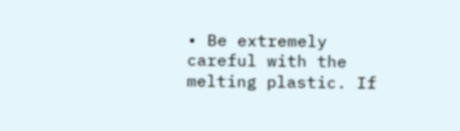• Be extremely careful with the melting plastic. If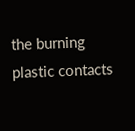the burning plastic contacts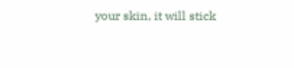your skin, it will stick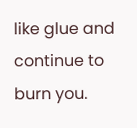like glue and continue to burn you.